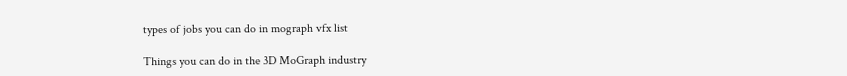types of jobs you can do in mograph vfx list

Things you can do in the 3D MoGraph industry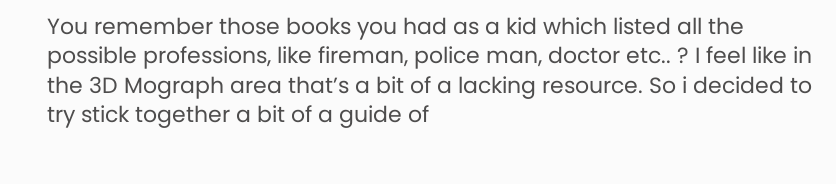You remember those books you had as a kid which listed all the possible professions, like fireman, police man, doctor etc.. ? I feel like in the 3D Mograph area that’s a bit of a lacking resource. So i decided to try stick together a bit of a guide of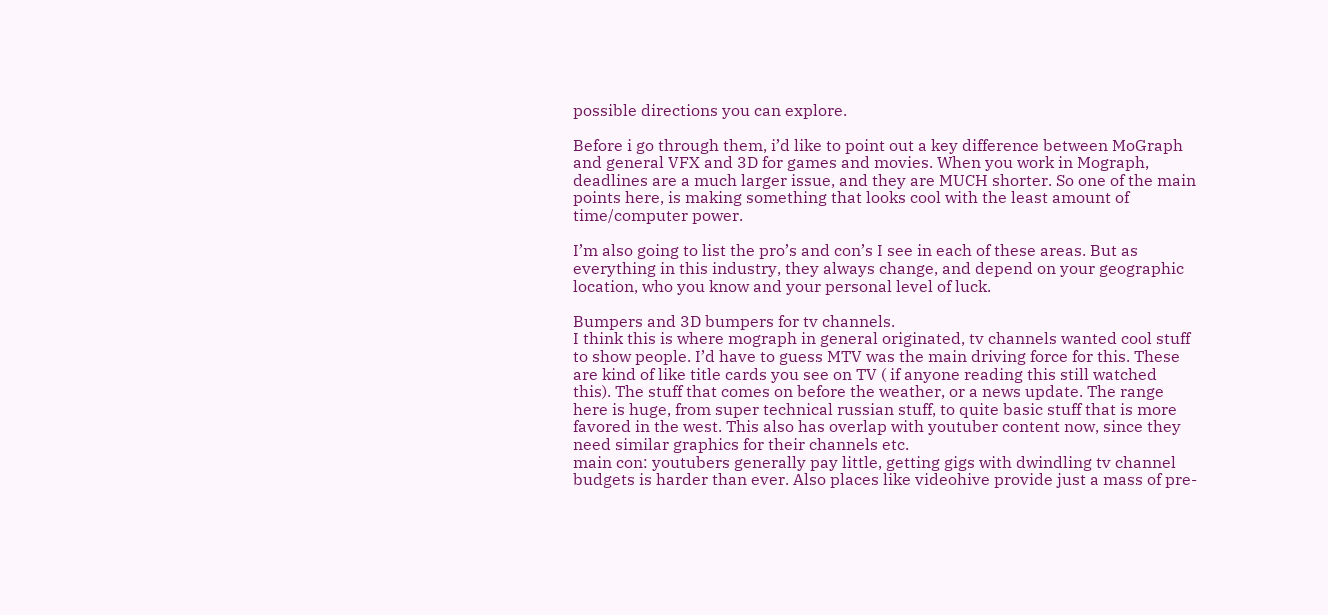possible directions you can explore.

Before i go through them, i’d like to point out a key difference between MoGraph and general VFX and 3D for games and movies. When you work in Mograph, deadlines are a much larger issue, and they are MUCH shorter. So one of the main points here, is making something that looks cool with the least amount of time/computer power.

I’m also going to list the pro’s and con’s I see in each of these areas. But as everything in this industry, they always change, and depend on your geographic location, who you know and your personal level of luck.

Bumpers and 3D bumpers for tv channels.
I think this is where mograph in general originated, tv channels wanted cool stuff to show people. I’d have to guess MTV was the main driving force for this. These are kind of like title cards you see on TV ( if anyone reading this still watched this). The stuff that comes on before the weather, or a news update. The range here is huge, from super technical russian stuff, to quite basic stuff that is more favored in the west. This also has overlap with youtuber content now, since they need similar graphics for their channels etc.
main con: youtubers generally pay little, getting gigs with dwindling tv channel budgets is harder than ever. Also places like videohive provide just a mass of pre-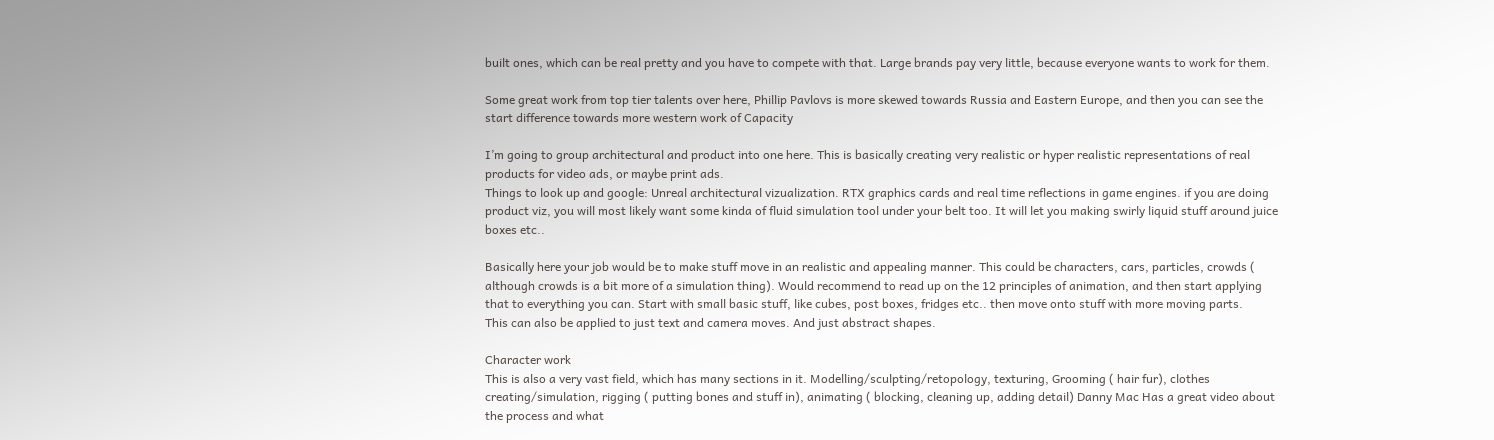built ones, which can be real pretty and you have to compete with that. Large brands pay very little, because everyone wants to work for them.

Some great work from top tier talents over here, Phillip Pavlovs is more skewed towards Russia and Eastern Europe, and then you can see the start difference towards more western work of Capacity

I’m going to group architectural and product into one here. This is basically creating very realistic or hyper realistic representations of real products for video ads, or maybe print ads.
Things to look up and google: Unreal architectural vizualization. RTX graphics cards and real time reflections in game engines. if you are doing product viz, you will most likely want some kinda of fluid simulation tool under your belt too. It will let you making swirly liquid stuff around juice boxes etc..

Basically here your job would be to make stuff move in an realistic and appealing manner. This could be characters, cars, particles, crowds ( although crowds is a bit more of a simulation thing). Would recommend to read up on the 12 principles of animation, and then start applying that to everything you can. Start with small basic stuff, like cubes, post boxes, fridges etc.. then move onto stuff with more moving parts.
This can also be applied to just text and camera moves. And just abstract shapes.

Character work
This is also a very vast field, which has many sections in it. Modelling/sculpting/retopology, texturing, Grooming ( hair fur), clothes creating/simulation, rigging ( putting bones and stuff in), animating ( blocking, cleaning up, adding detail) Danny Mac Has a great video about the process and what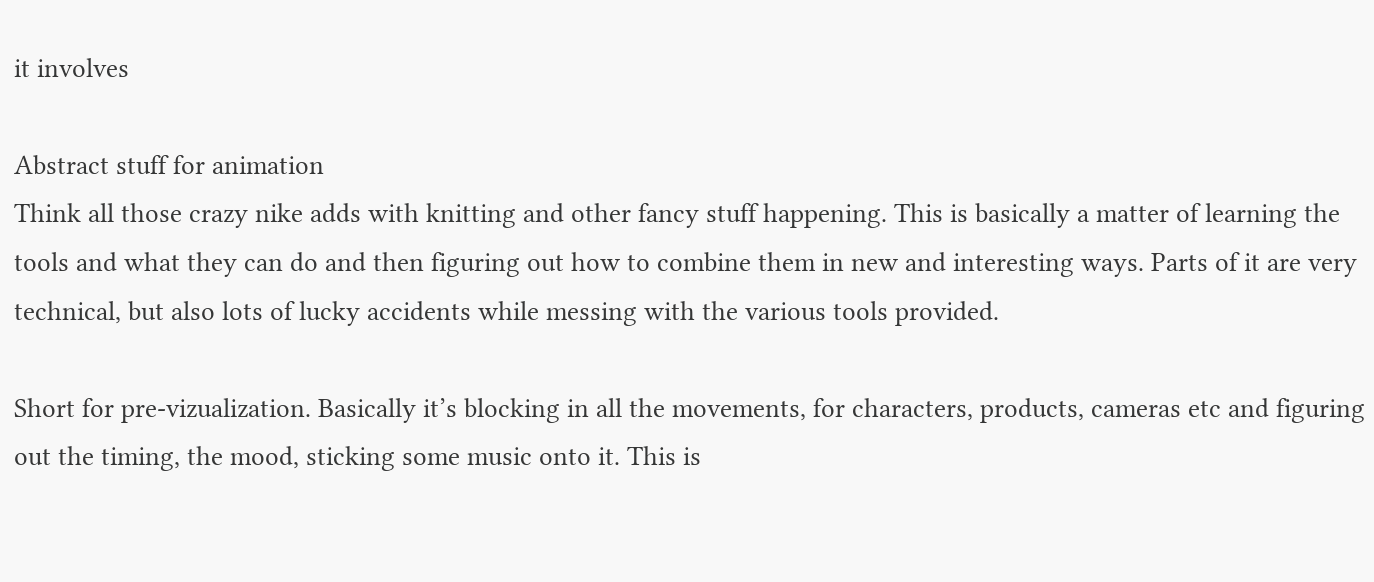it involves

Abstract stuff for animation
Think all those crazy nike adds with knitting and other fancy stuff happening. This is basically a matter of learning the tools and what they can do and then figuring out how to combine them in new and interesting ways. Parts of it are very technical, but also lots of lucky accidents while messing with the various tools provided.

Short for pre-vizualization. Basically it’s blocking in all the movements, for characters, products, cameras etc and figuring out the timing, the mood, sticking some music onto it. This is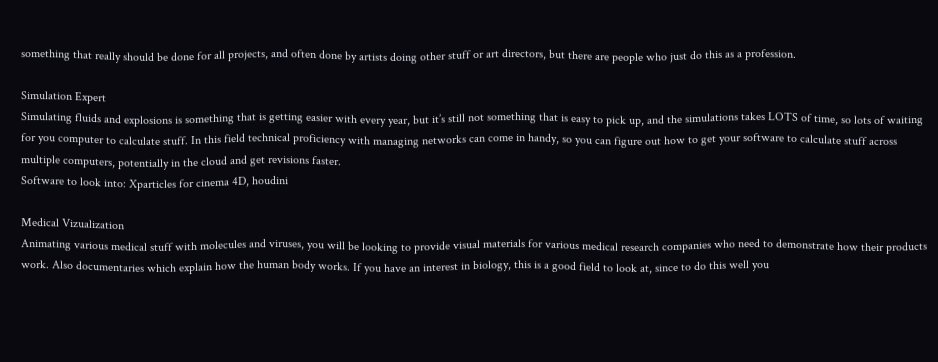something that really should be done for all projects, and often done by artists doing other stuff or art directors, but there are people who just do this as a profession.

Simulation Expert
Simulating fluids and explosions is something that is getting easier with every year, but it’s still not something that is easy to pick up, and the simulations takes LOTS of time, so lots of waiting for you computer to calculate stuff. In this field technical proficiency with managing networks can come in handy, so you can figure out how to get your software to calculate stuff across multiple computers, potentially in the cloud and get revisions faster.
Software to look into: Xparticles for cinema 4D, houdini

Medical Vizualization
Animating various medical stuff with molecules and viruses, you will be looking to provide visual materials for various medical research companies who need to demonstrate how their products work. Also documentaries which explain how the human body works. If you have an interest in biology, this is a good field to look at, since to do this well you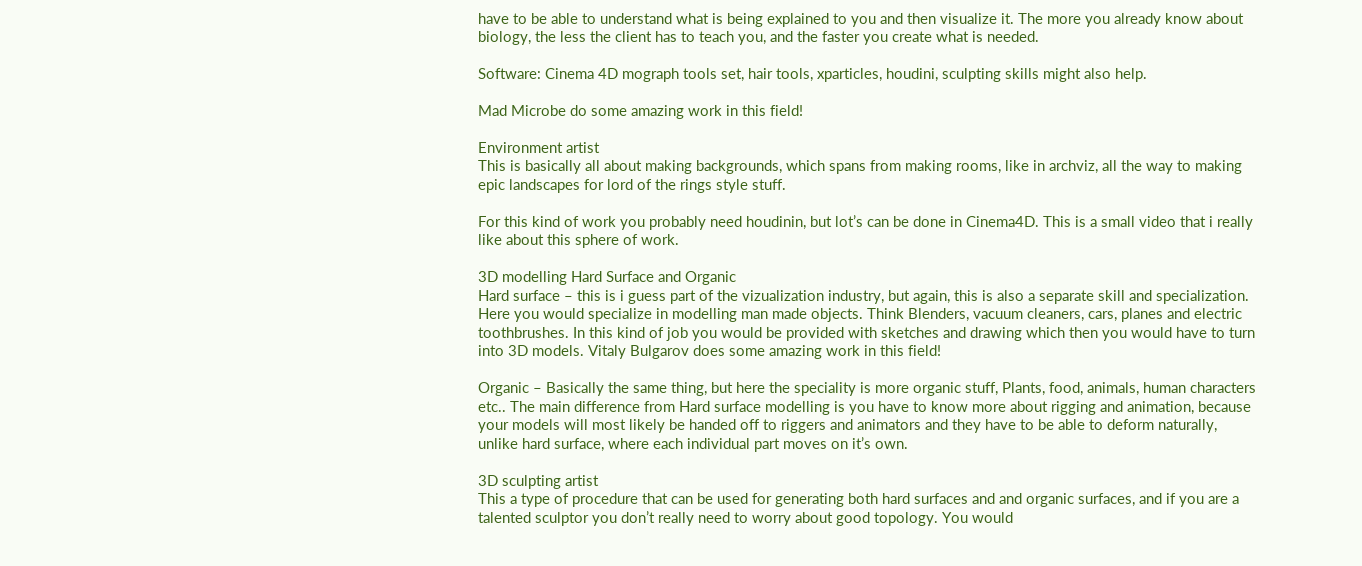have to be able to understand what is being explained to you and then visualize it. The more you already know about biology, the less the client has to teach you, and the faster you create what is needed.

Software: Cinema 4D mograph tools set, hair tools, xparticles, houdini, sculpting skills might also help.

Mad Microbe do some amazing work in this field!

Environment artist
This is basically all about making backgrounds, which spans from making rooms, like in archviz, all the way to making epic landscapes for lord of the rings style stuff.

For this kind of work you probably need houdinin, but lot’s can be done in Cinema4D. This is a small video that i really like about this sphere of work.

3D modelling Hard Surface and Organic
Hard surface – this is i guess part of the vizualization industry, but again, this is also a separate skill and specialization. Here you would specialize in modelling man made objects. Think Blenders, vacuum cleaners, cars, planes and electric toothbrushes. In this kind of job you would be provided with sketches and drawing which then you would have to turn into 3D models. Vitaly Bulgarov does some amazing work in this field!

Organic – Basically the same thing, but here the speciality is more organic stuff, Plants, food, animals, human characters etc.. The main difference from Hard surface modelling is you have to know more about rigging and animation, because your models will most likely be handed off to riggers and animators and they have to be able to deform naturally, unlike hard surface, where each individual part moves on it’s own.

3D sculpting artist
This a type of procedure that can be used for generating both hard surfaces and and organic surfaces, and if you are a talented sculptor you don’t really need to worry about good topology. You would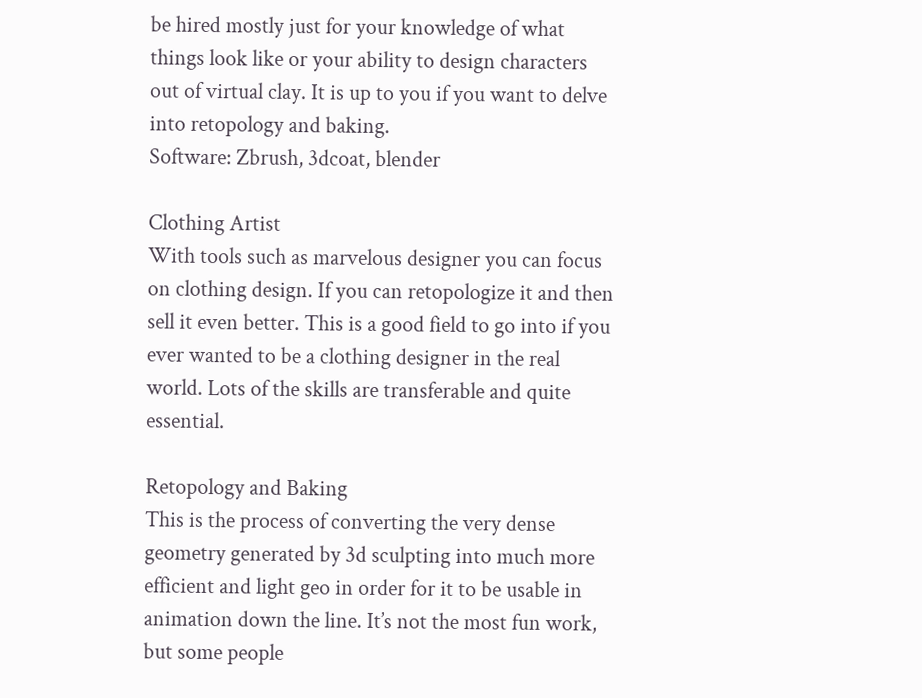be hired mostly just for your knowledge of what things look like or your ability to design characters out of virtual clay. It is up to you if you want to delve into retopology and baking.
Software: Zbrush, 3dcoat, blender

Clothing Artist
With tools such as marvelous designer you can focus on clothing design. If you can retopologize it and then sell it even better. This is a good field to go into if you ever wanted to be a clothing designer in the real world. Lots of the skills are transferable and quite essential.

Retopology and Baking
This is the process of converting the very dense geometry generated by 3d sculpting into much more efficient and light geo in order for it to be usable in animation down the line. It’s not the most fun work, but some people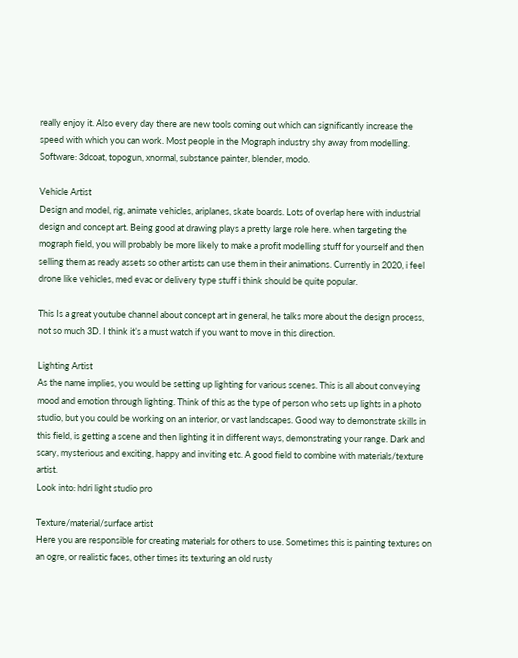really enjoy it. Also every day there are new tools coming out which can significantly increase the speed with which you can work. Most people in the Mograph industry shy away from modelling.
Software: 3dcoat, topogun, xnormal, substance painter, blender, modo.

Vehicle Artist
Design and model, rig, animate vehicles, ariplanes, skate boards. Lots of overlap here with industrial design and concept art. Being good at drawing plays a pretty large role here. when targeting the mograph field, you will probably be more likely to make a profit modelling stuff for yourself and then selling them as ready assets so other artists can use them in their animations. Currently in 2020, i feel drone like vehicles, med evac or delivery type stuff i think should be quite popular.

This Is a great youtube channel about concept art in general, he talks more about the design process, not so much 3D. I think it’s a must watch if you want to move in this direction.

Lighting Artist
As the name implies, you would be setting up lighting for various scenes. This is all about conveying mood and emotion through lighting. Think of this as the type of person who sets up lights in a photo studio, but you could be working on an interior, or vast landscapes. Good way to demonstrate skills in this field, is getting a scene and then lighting it in different ways, demonstrating your range. Dark and scary, mysterious and exciting, happy and inviting etc. A good field to combine with materials/texture artist.
Look into: hdri light studio pro

Texture/material/surface artist
Here you are responsible for creating materials for others to use. Sometimes this is painting textures on an ogre, or realistic faces, other times its texturing an old rusty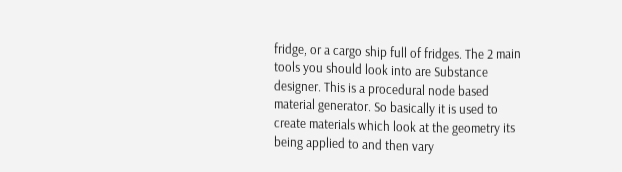fridge, or a cargo ship full of fridges. The 2 main tools you should look into are Substance designer. This is a procedural node based material generator. So basically it is used to create materials which look at the geometry its being applied to and then vary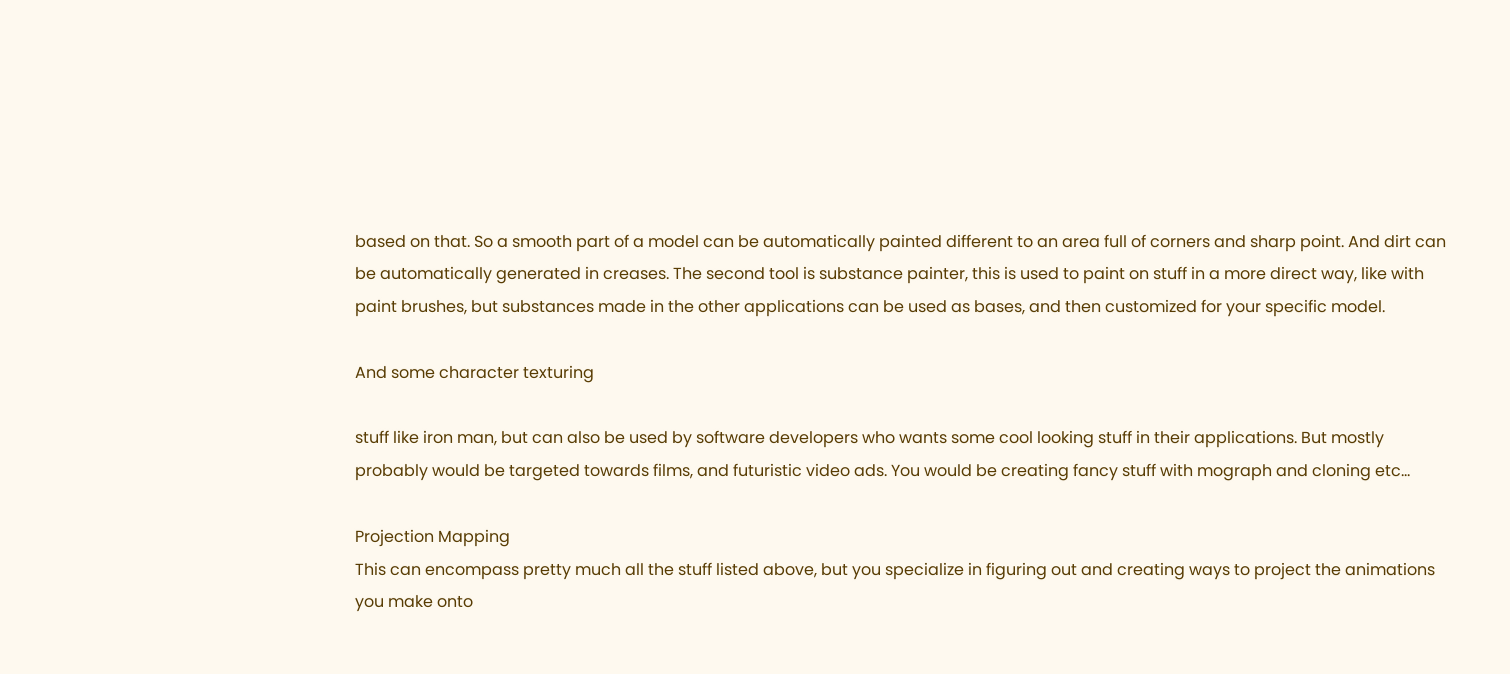based on that. So a smooth part of a model can be automatically painted different to an area full of corners and sharp point. And dirt can be automatically generated in creases. The second tool is substance painter, this is used to paint on stuff in a more direct way, like with paint brushes, but substances made in the other applications can be used as bases, and then customized for your specific model.

And some character texturing

stuff like iron man, but can also be used by software developers who wants some cool looking stuff in their applications. But mostly probably would be targeted towards films, and futuristic video ads. You would be creating fancy stuff with mograph and cloning etc…

Projection Mapping
This can encompass pretty much all the stuff listed above, but you specialize in figuring out and creating ways to project the animations you make onto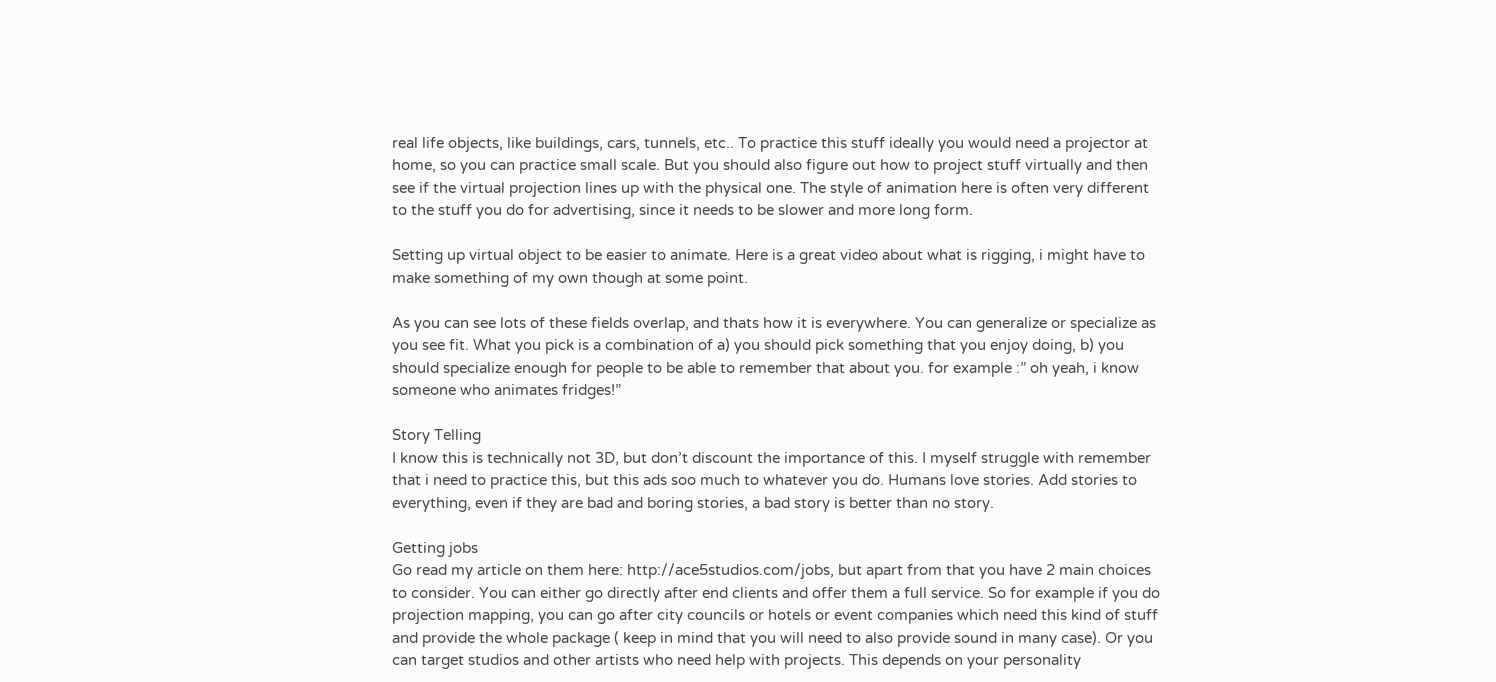real life objects, like buildings, cars, tunnels, etc.. To practice this stuff ideally you would need a projector at home, so you can practice small scale. But you should also figure out how to project stuff virtually and then see if the virtual projection lines up with the physical one. The style of animation here is often very different to the stuff you do for advertising, since it needs to be slower and more long form.

Setting up virtual object to be easier to animate. Here is a great video about what is rigging, i might have to make something of my own though at some point.

As you can see lots of these fields overlap, and thats how it is everywhere. You can generalize or specialize as you see fit. What you pick is a combination of a) you should pick something that you enjoy doing, b) you should specialize enough for people to be able to remember that about you. for example :” oh yeah, i know someone who animates fridges!”

Story Telling
I know this is technically not 3D, but don’t discount the importance of this. I myself struggle with remember that i need to practice this, but this ads soo much to whatever you do. Humans love stories. Add stories to everything, even if they are bad and boring stories, a bad story is better than no story.

Getting jobs
Go read my article on them here: http://ace5studios.com/jobs, but apart from that you have 2 main choices to consider. You can either go directly after end clients and offer them a full service. So for example if you do projection mapping, you can go after city councils or hotels or event companies which need this kind of stuff and provide the whole package ( keep in mind that you will need to also provide sound in many case). Or you can target studios and other artists who need help with projects. This depends on your personality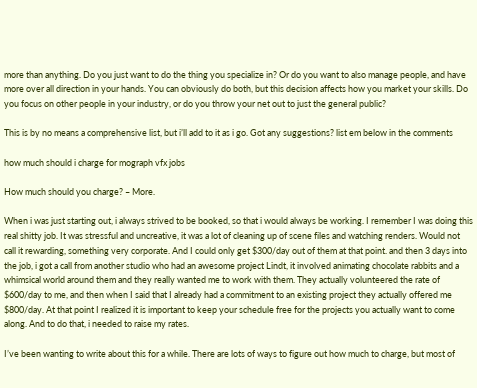more than anything. Do you just want to do the thing you specialize in? Or do you want to also manage people, and have more over all direction in your hands. You can obviously do both, but this decision affects how you market your skills. Do you focus on other people in your industry, or do you throw your net out to just the general public?

This is by no means a comprehensive list, but i’ll add to it as i go. Got any suggestions? list em below in the comments

how much should i charge for mograph vfx jobs

How much should you charge? – More.

When i was just starting out, i always strived to be booked, so that i would always be working. I remember I was doing this real shitty job. It was stressful and uncreative, it was a lot of cleaning up of scene files and watching renders. Would not call it rewarding, something very corporate. And I could only get $300/day out of them at that point. and then 3 days into the job, i got a call from another studio who had an awesome project Lindt, it involved animating chocolate rabbits and a whimsical world around them and they really wanted me to work with them. They actually volunteered the rate of $600/day to me, and then when I said that I already had a commitment to an existing project they actually offered me $800/day. At that point I realized it is important to keep your schedule free for the projects you actually want to come along. And to do that, i needed to raise my rates.

I’ve been wanting to write about this for a while. There are lots of ways to figure out how much to charge, but most of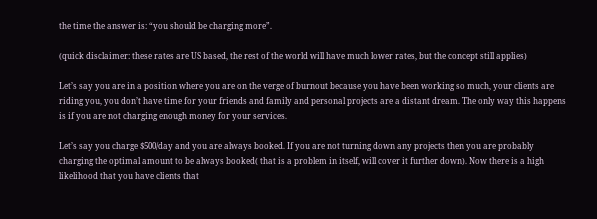the time the answer is: “you should be charging more”.

(quick disclaimer: these rates are US based, the rest of the world will have much lower rates, but the concept still applies)

Let’s say you are in a position where you are on the verge of burnout because you have been working so much, your clients are riding you, you don’t have time for your friends and family and personal projects are a distant dream. The only way this happens is if you are not charging enough money for your services.

Let’s say you charge $500/day and you are always booked. If you are not turning down any projects then you are probably charging the optimal amount to be always booked( that is a problem in itself, will cover it further down). Now there is a high likelihood that you have clients that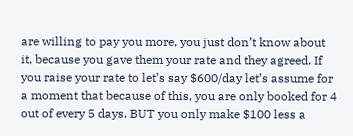are willing to pay you more, you just don’t know about it, because you gave them your rate and they agreed. If you raise your rate to let’s say $600/day let’s assume for a moment that because of this, you are only booked for 4 out of every 5 days. BUT you only make $100 less a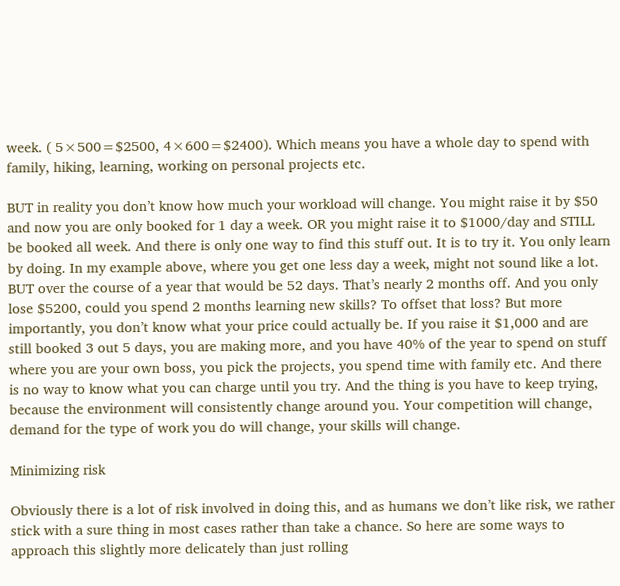week. ( 5×500=$2500, 4×600=$2400). Which means you have a whole day to spend with family, hiking, learning, working on personal projects etc.

BUT in reality you don’t know how much your workload will change. You might raise it by $50 and now you are only booked for 1 day a week. OR you might raise it to $1000/day and STILL be booked all week. And there is only one way to find this stuff out. It is to try it. You only learn by doing. In my example above, where you get one less day a week, might not sound like a lot. BUT over the course of a year that would be 52 days. That’s nearly 2 months off. And you only lose $5200, could you spend 2 months learning new skills? To offset that loss? But more importantly, you don’t know what your price could actually be. If you raise it $1,000 and are still booked 3 out 5 days, you are making more, and you have 40% of the year to spend on stuff where you are your own boss, you pick the projects, you spend time with family etc. And there is no way to know what you can charge until you try. And the thing is you have to keep trying, because the environment will consistently change around you. Your competition will change, demand for the type of work you do will change, your skills will change.

Minimizing risk

Obviously there is a lot of risk involved in doing this, and as humans we don’t like risk, we rather stick with a sure thing in most cases rather than take a chance. So here are some ways to approach this slightly more delicately than just rolling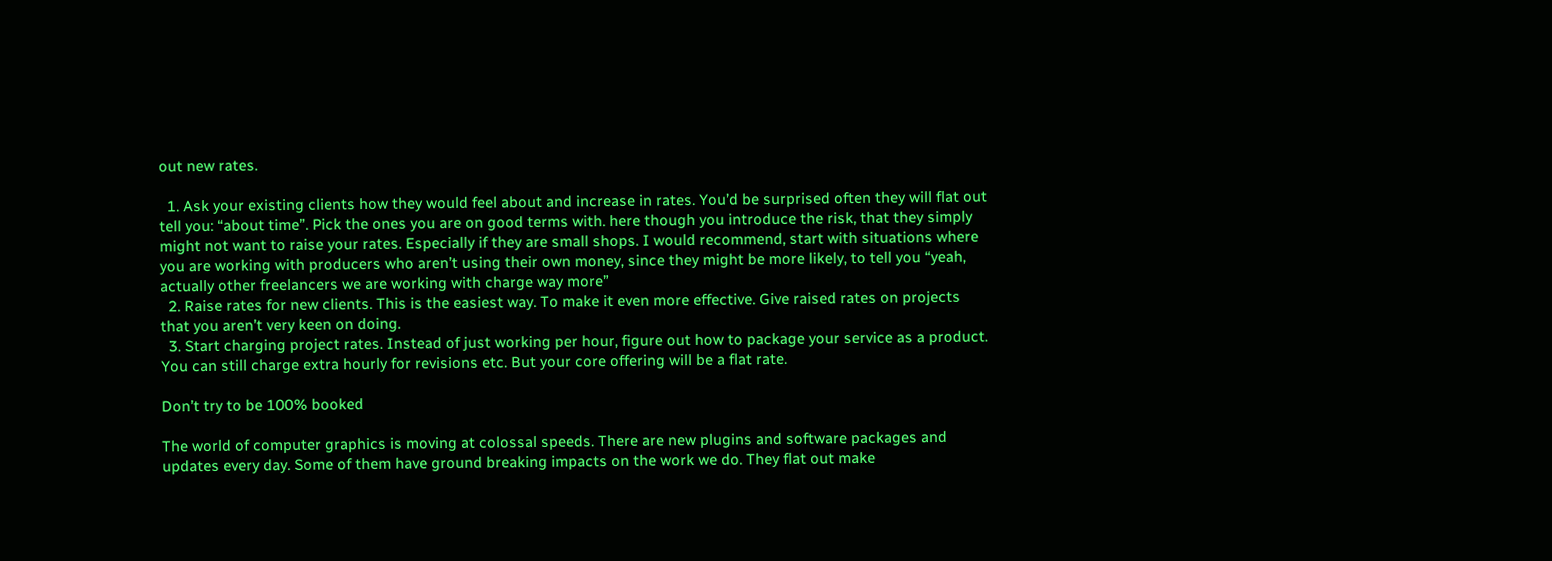out new rates.

  1. Ask your existing clients how they would feel about and increase in rates. You’d be surprised often they will flat out tell you: “about time”. Pick the ones you are on good terms with. here though you introduce the risk, that they simply might not want to raise your rates. Especially if they are small shops. I would recommend, start with situations where you are working with producers who aren’t using their own money, since they might be more likely, to tell you “yeah, actually other freelancers we are working with charge way more”
  2. Raise rates for new clients. This is the easiest way. To make it even more effective. Give raised rates on projects that you aren’t very keen on doing.
  3. Start charging project rates. Instead of just working per hour, figure out how to package your service as a product. You can still charge extra hourly for revisions etc. But your core offering will be a flat rate.

Don’t try to be 100% booked

The world of computer graphics is moving at colossal speeds. There are new plugins and software packages and updates every day. Some of them have ground breaking impacts on the work we do. They flat out make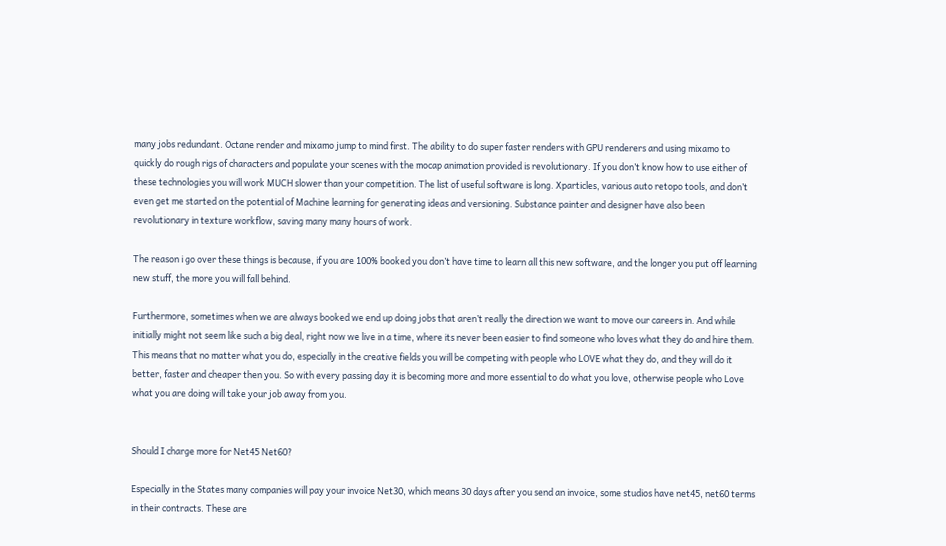many jobs redundant. Octane render and mixamo jump to mind first. The ability to do super faster renders with GPU renderers and using mixamo to quickly do rough rigs of characters and populate your scenes with the mocap animation provided is revolutionary. If you don’t know how to use either of these technologies you will work MUCH slower than your competition. The list of useful software is long. Xparticles, various auto retopo tools, and don’t even get me started on the potential of Machine learning for generating ideas and versioning. Substance painter and designer have also been revolutionary in texture workflow, saving many many hours of work.

The reason i go over these things is because, if you are 100% booked you don’t have time to learn all this new software, and the longer you put off learning new stuff, the more you will fall behind.

Furthermore, sometimes when we are always booked we end up doing jobs that aren’t really the direction we want to move our careers in. And while initially might not seem like such a big deal, right now we live in a time, where its never been easier to find someone who loves what they do and hire them. This means that no matter what you do, especially in the creative fields you will be competing with people who LOVE what they do, and they will do it better, faster and cheaper then you. So with every passing day it is becoming more and more essential to do what you love, otherwise people who Love what you are doing will take your job away from you.


Should I charge more for Net45 Net60?

Especially in the States many companies will pay your invoice Net30, which means 30 days after you send an invoice, some studios have net45, net60 terms in their contracts. These are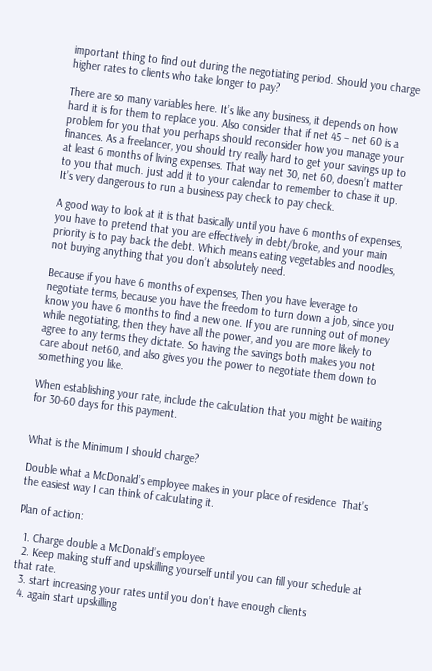important thing to find out during the negotiating period. Should you charge higher rates to clients who take longer to pay?

There are so many variables here. It’s like any business, it depends on how hard it is for them to replace you. Also consider that if net 45 – net 60 is a problem for you that you perhaps should reconsider how you manage your finances. As a freelancer, you should try really hard to get your savings up to at least 6 months of living expenses. That way net 30, net 60, doesn’t matter to you that much. just add it to your calendar to remember to chase it up. It’s very dangerous to run a business pay check to pay check.

A good way to look at it is that basically until you have 6 months of expenses, you have to pretend that you are effectively in debt/broke, and your main priority is to pay back the debt. Which means eating vegetables and noodles, not buying anything that you don’t absolutely need.

Because if you have 6 months of expenses, Then you have leverage to negotiate terms, because you have the freedom to turn down a job, since you know you have 6 months to find a new one. If you are running out of money while negotiating, then they have all the power, and you are more likely to agree to any terms they dictate. So having the savings both makes you not care about net60, and also gives you the power to negotiate them down to something you like.

When establishing your rate, include the calculation that you might be waiting for 30-60 days for this payment.


What is the Minimum I should charge?

Double what a McDonald’s employee makes in your place of residence  That’s the easiest way I can think of calculating it.

Plan of action:

  1. Charge double a McDonald’s employee
  2. Keep making stuff and upskilling yourself until you can fill your schedule at that rate.
  3. start increasing your rates until you don’t have enough clients
  4. again start upskilling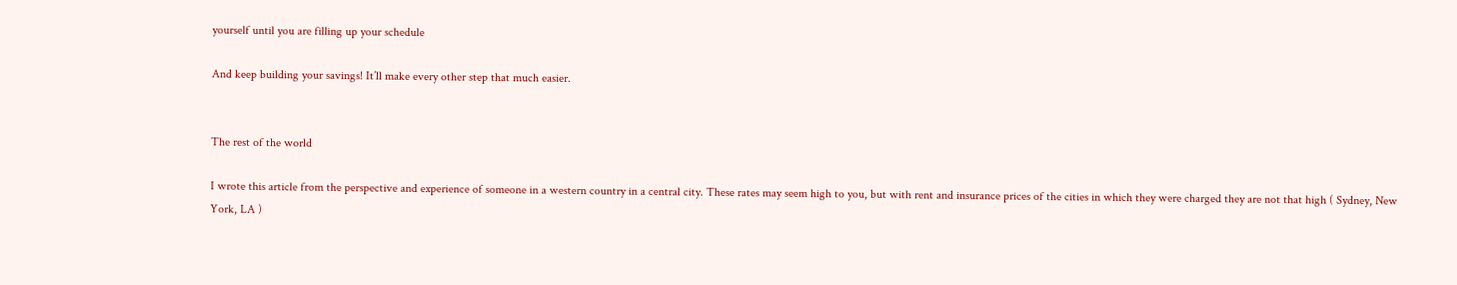yourself until you are filling up your schedule

And keep building your savings! It’ll make every other step that much easier.


The rest of the world

I wrote this article from the perspective and experience of someone in a western country in a central city. These rates may seem high to you, but with rent and insurance prices of the cities in which they were charged they are not that high ( Sydney, New York, LA )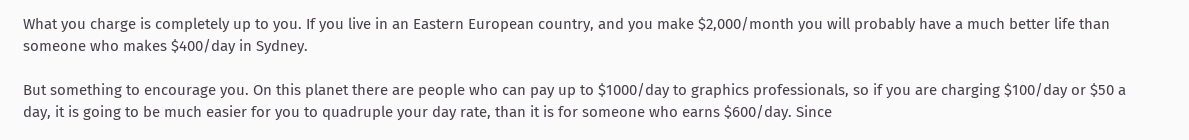What you charge is completely up to you. If you live in an Eastern European country, and you make $2,000/month you will probably have a much better life than someone who makes $400/day in Sydney.

But something to encourage you. On this planet there are people who can pay up to $1000/day to graphics professionals, so if you are charging $100/day or $50 a day, it is going to be much easier for you to quadruple your day rate, than it is for someone who earns $600/day. Since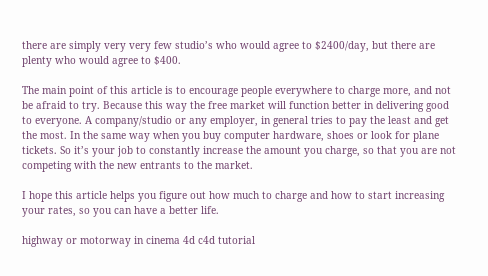there are simply very very few studio’s who would agree to $2400/day, but there are plenty who would agree to $400.

The main point of this article is to encourage people everywhere to charge more, and not be afraid to try. Because this way the free market will function better in delivering good to everyone. A company/studio or any employer, in general tries to pay the least and get the most. In the same way when you buy computer hardware, shoes or look for plane tickets. So it’s your job to constantly increase the amount you charge, so that you are not competing with the new entrants to the market.

I hope this article helps you figure out how much to charge and how to start increasing your rates, so you can have a better life.

highway or motorway in cinema 4d c4d tutorial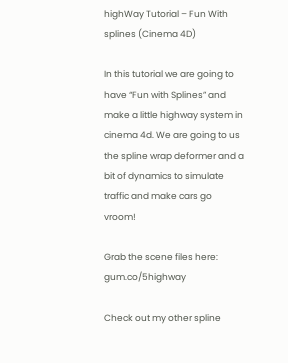highWay Tutorial – Fun With splines (Cinema 4D)

In this tutorial we are going to have “Fun with Splines” and make a little highway system in cinema 4d. We are going to us the spline wrap deformer and a bit of dynamics to simulate traffic and make cars go vroom!

Grab the scene files here: gum.co/5highway

Check out my other spline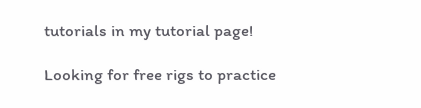tutorials in my tutorial page!

Looking for free rigs to practice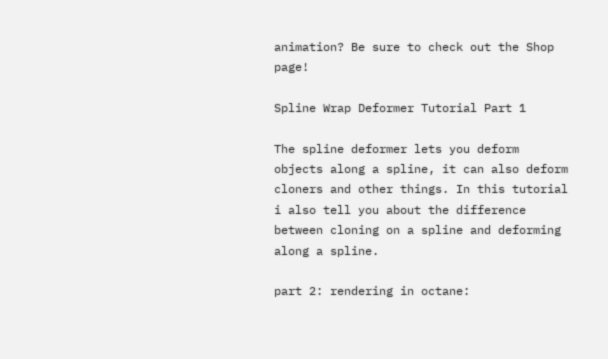animation? Be sure to check out the Shop page!

Spline Wrap Deformer Tutorial Part 1

The spline deformer lets you deform objects along a spline, it can also deform cloners and other things. In this tutorial i also tell you about the difference between cloning on a spline and deforming along a spline.

part 2: rendering in octane: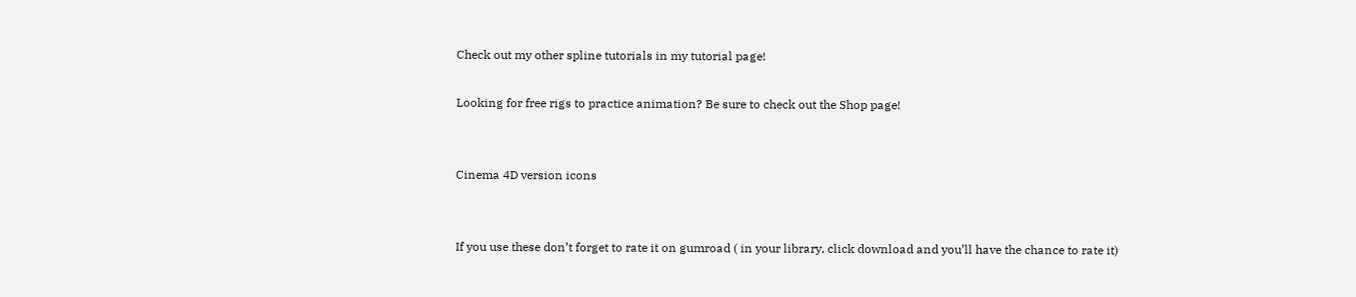Check out my other spline tutorials in my tutorial page!

Looking for free rigs to practice animation? Be sure to check out the Shop page!


Cinema 4D version icons


If you use these don’t forget to rate it on gumroad ( in your library, click download and you’ll have the chance to rate it)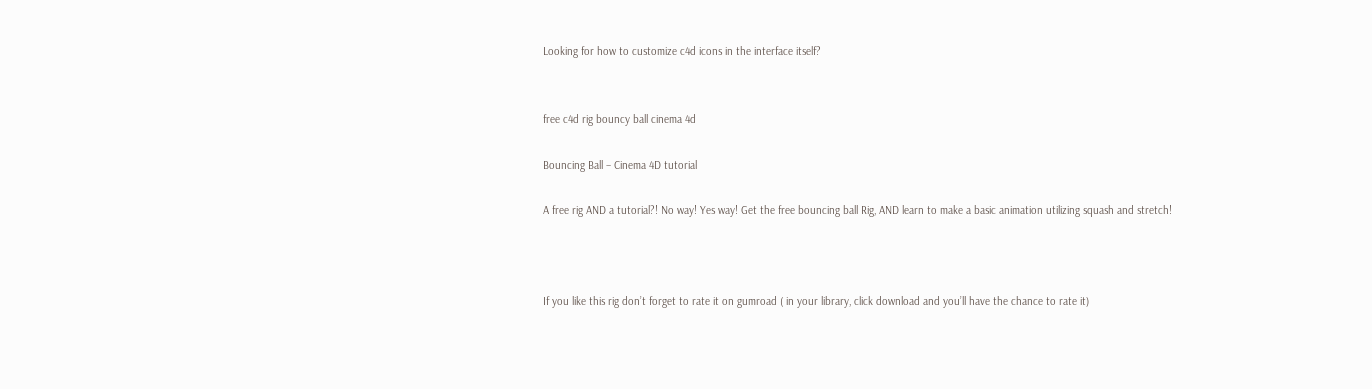Looking for how to customize c4d icons in the interface itself?


free c4d rig bouncy ball cinema 4d

Bouncing Ball – Cinema 4D tutorial

A free rig AND a tutorial?! No way! Yes way! Get the free bouncing ball Rig, AND learn to make a basic animation utilizing squash and stretch!



If you like this rig don’t forget to rate it on gumroad ( in your library, click download and you’ll have the chance to rate it)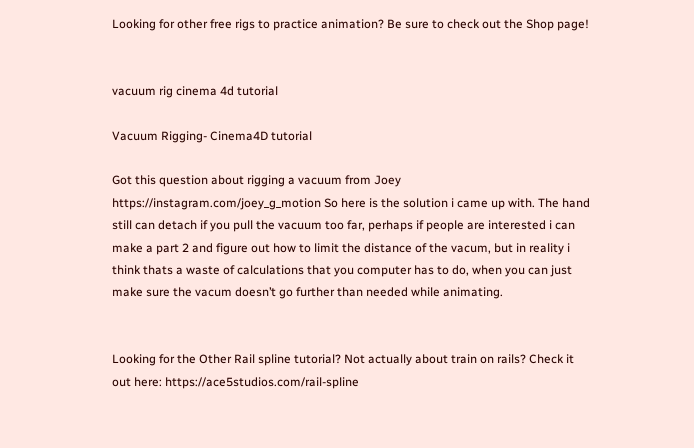Looking for other free rigs to practice animation? Be sure to check out the Shop page!


vacuum rig cinema 4d tutorial

Vacuum Rigging- Cinema4D tutorial

Got this question about rigging a vacuum from Joey https://instagram.com/joey_g_motion So here is the solution i came up with. The hand still can detach if you pull the vacuum too far, perhaps if people are interested i can make a part 2 and figure out how to limit the distance of the vacum, but in reality i think thats a waste of calculations that you computer has to do, when you can just make sure the vacum doesn’t go further than needed while animating.


Looking for the Other Rail spline tutorial? Not actually about train on rails? Check it out here: https://ace5studios.com/rail-spline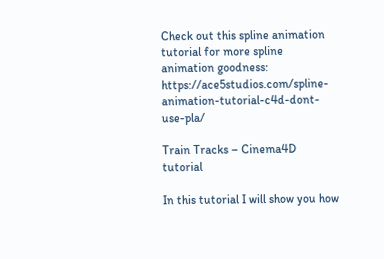Check out this spline animation tutorial for more spline animation goodness: https://ace5studios.com/spline-animation-tutorial-c4d-dont-use-pla/

Train Tracks – Cinema4D tutorial

In this tutorial I will show you how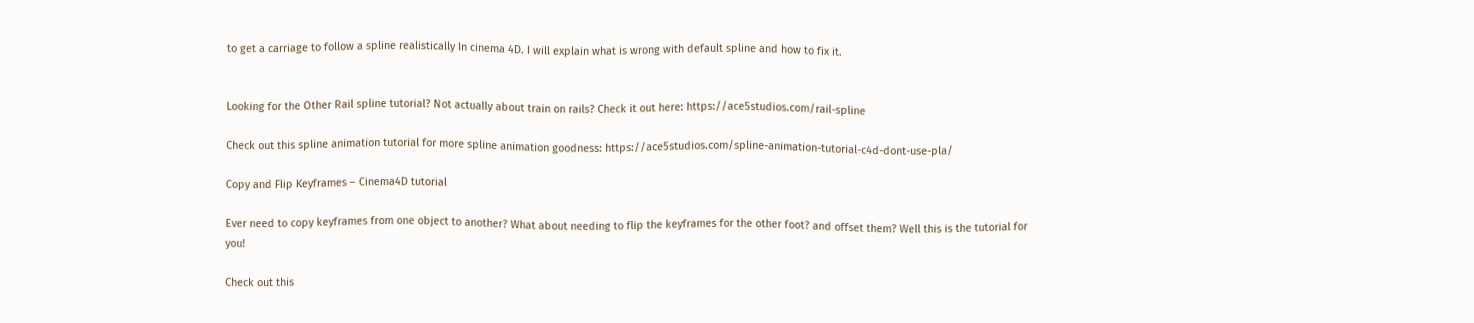to get a carriage to follow a spline realistically In cinema 4D. I will explain what is wrong with default spline and how to fix it.


Looking for the Other Rail spline tutorial? Not actually about train on rails? Check it out here: https://ace5studios.com/rail-spline

Check out this spline animation tutorial for more spline animation goodness: https://ace5studios.com/spline-animation-tutorial-c4d-dont-use-pla/

Copy and Flip Keyframes – Cinema4D tutorial

Ever need to copy keyframes from one object to another? What about needing to flip the keyframes for the other foot? and offset them? Well this is the tutorial for you!

Check out this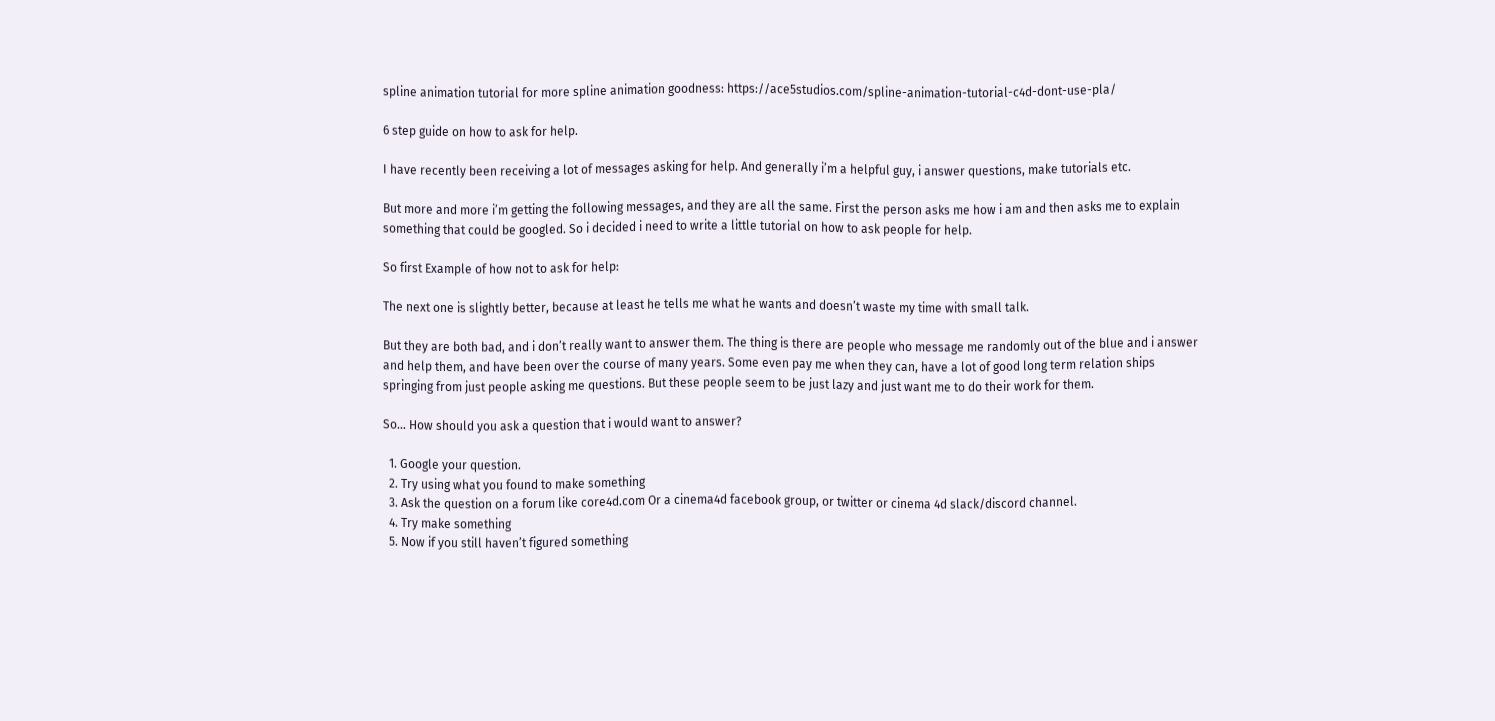spline animation tutorial for more spline animation goodness: https://ace5studios.com/spline-animation-tutorial-c4d-dont-use-pla/

6 step guide on how to ask for help.

I have recently been receiving a lot of messages asking for help. And generally i’m a helpful guy, i answer questions, make tutorials etc.

But more and more i’m getting the following messages, and they are all the same. First the person asks me how i am and then asks me to explain something that could be googled. So i decided i need to write a little tutorial on how to ask people for help.

So first Example of how not to ask for help:

The next one is slightly better, because at least he tells me what he wants and doesn’t waste my time with small talk.

But they are both bad, and i don’t really want to answer them. The thing is there are people who message me randomly out of the blue and i answer and help them, and have been over the course of many years. Some even pay me when they can, have a lot of good long term relation ships springing from just people asking me questions. But these people seem to be just lazy and just want me to do their work for them.

So… How should you ask a question that i would want to answer?

  1. Google your question.
  2. Try using what you found to make something
  3. Ask the question on a forum like core4d.com Or a cinema4d facebook group, or twitter or cinema 4d slack/discord channel.
  4. Try make something
  5. Now if you still haven’t figured something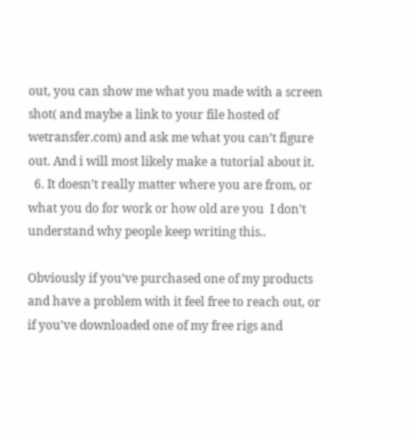out, you can show me what you made with a screen shot( and maybe a link to your file hosted of wetransfer.com) and ask me what you can’t figure out. And i will most likely make a tutorial about it.
  6. It doesn’t really matter where you are from, or what you do for work or how old are you  I don’t understand why people keep writing this..

Obviously if you’ve purchased one of my products and have a problem with it feel free to reach out, or if you’ve downloaded one of my free rigs and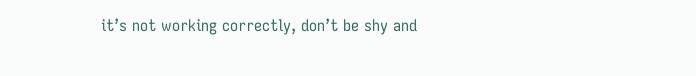it’s not working correctly, don’t be shy and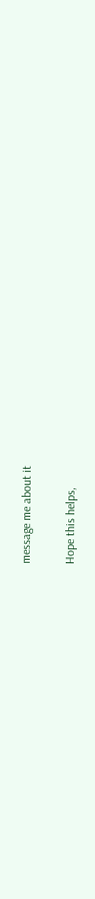message me about it

Hope this helps,